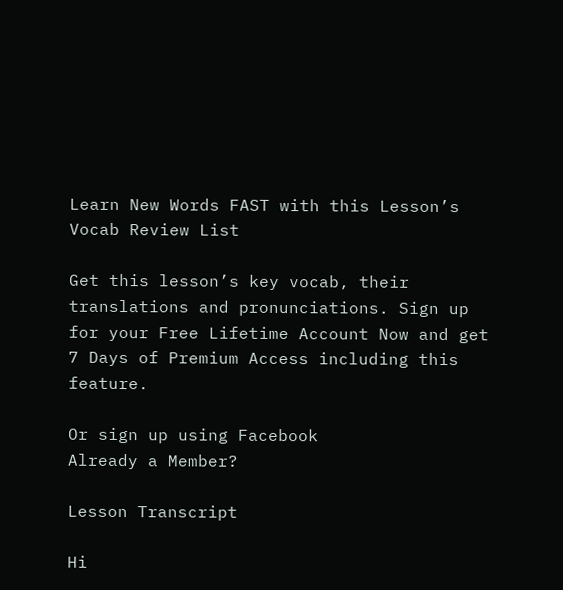Learn New Words FAST with this Lesson’s Vocab Review List

Get this lesson’s key vocab, their translations and pronunciations. Sign up for your Free Lifetime Account Now and get 7 Days of Premium Access including this feature.

Or sign up using Facebook
Already a Member?

Lesson Transcript

Hi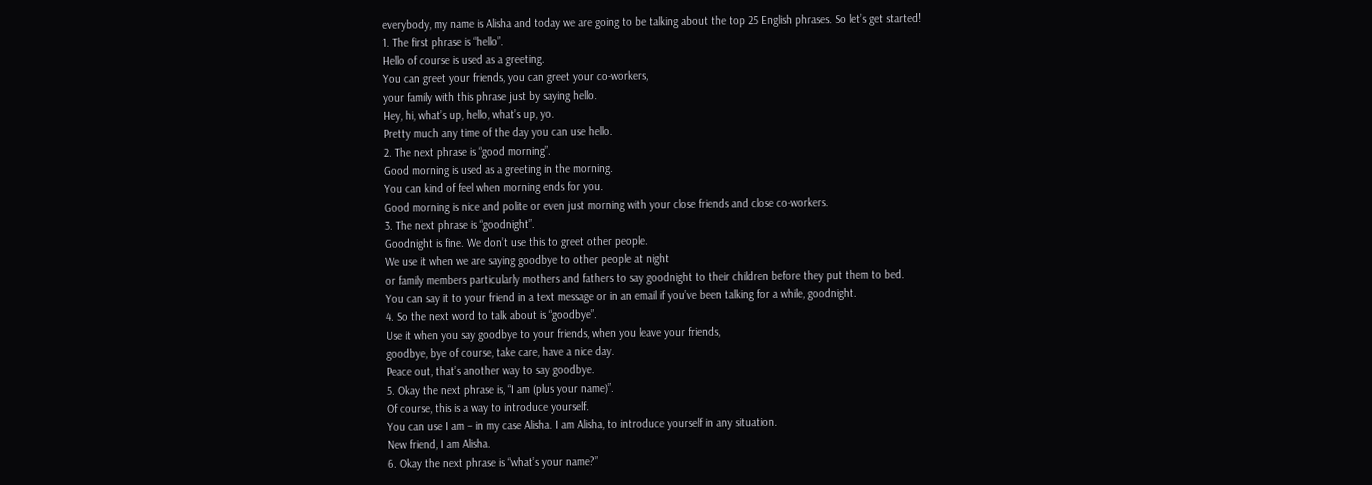everybody, my name is Alisha and today we are going to be talking about the top 25 English phrases. So let’s get started!
1. The first phrase is “hello”.
Hello of course is used as a greeting.
You can greet your friends, you can greet your co-workers,
your family with this phrase just by saying hello.
Hey, hi, what’s up, hello, what’s up, yo.
Pretty much any time of the day you can use hello.
2. The next phrase is “good morning”.
Good morning is used as a greeting in the morning.
You can kind of feel when morning ends for you.
Good morning is nice and polite or even just morning with your close friends and close co-workers.
3. The next phrase is “goodnight”.
Goodnight is fine. We don’t use this to greet other people.
We use it when we are saying goodbye to other people at night
or family members particularly mothers and fathers to say goodnight to their children before they put them to bed.
You can say it to your friend in a text message or in an email if you’ve been talking for a while, goodnight.
4. So the next word to talk about is “goodbye”.
Use it when you say goodbye to your friends, when you leave your friends,
goodbye, bye of course, take care, have a nice day.
Peace out, that’s another way to say goodbye.
5. Okay the next phrase is, “I am (plus your name)”.
Of course, this is a way to introduce yourself.
You can use I am – in my case Alisha. I am Alisha, to introduce yourself in any situation.
New friend, I am Alisha.
6. Okay the next phrase is “what’s your name?”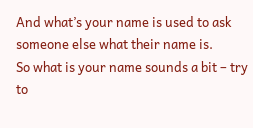And what’s your name is used to ask someone else what their name is.
So what is your name sounds a bit – try to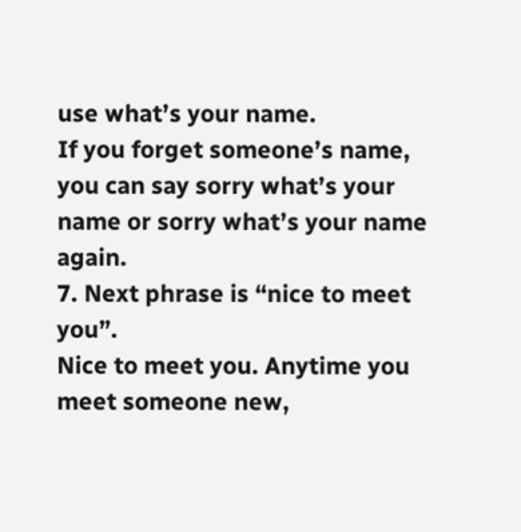use what’s your name.
If you forget someone’s name, you can say sorry what’s your name or sorry what’s your name again.
7. Next phrase is “nice to meet you”.
Nice to meet you. Anytime you meet someone new,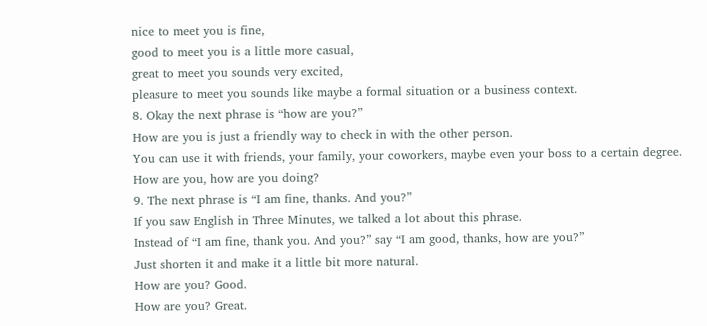nice to meet you is fine,
good to meet you is a little more casual,
great to meet you sounds very excited,
pleasure to meet you sounds like maybe a formal situation or a business context.
8. Okay the next phrase is “how are you?”
How are you is just a friendly way to check in with the other person.
You can use it with friends, your family, your coworkers, maybe even your boss to a certain degree.
How are you, how are you doing?
9. The next phrase is “I am fine, thanks. And you?”
If you saw English in Three Minutes, we talked a lot about this phrase.
Instead of “I am fine, thank you. And you?” say “I am good, thanks, how are you?”
Just shorten it and make it a little bit more natural.
How are you? Good.
How are you? Great.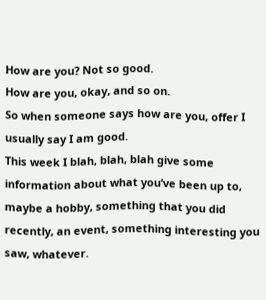How are you? Not so good.
How are you, okay, and so on.
So when someone says how are you, offer I usually say I am good.
This week I blah, blah, blah give some information about what you’ve been up to,
maybe a hobby, something that you did recently, an event, something interesting you saw, whatever.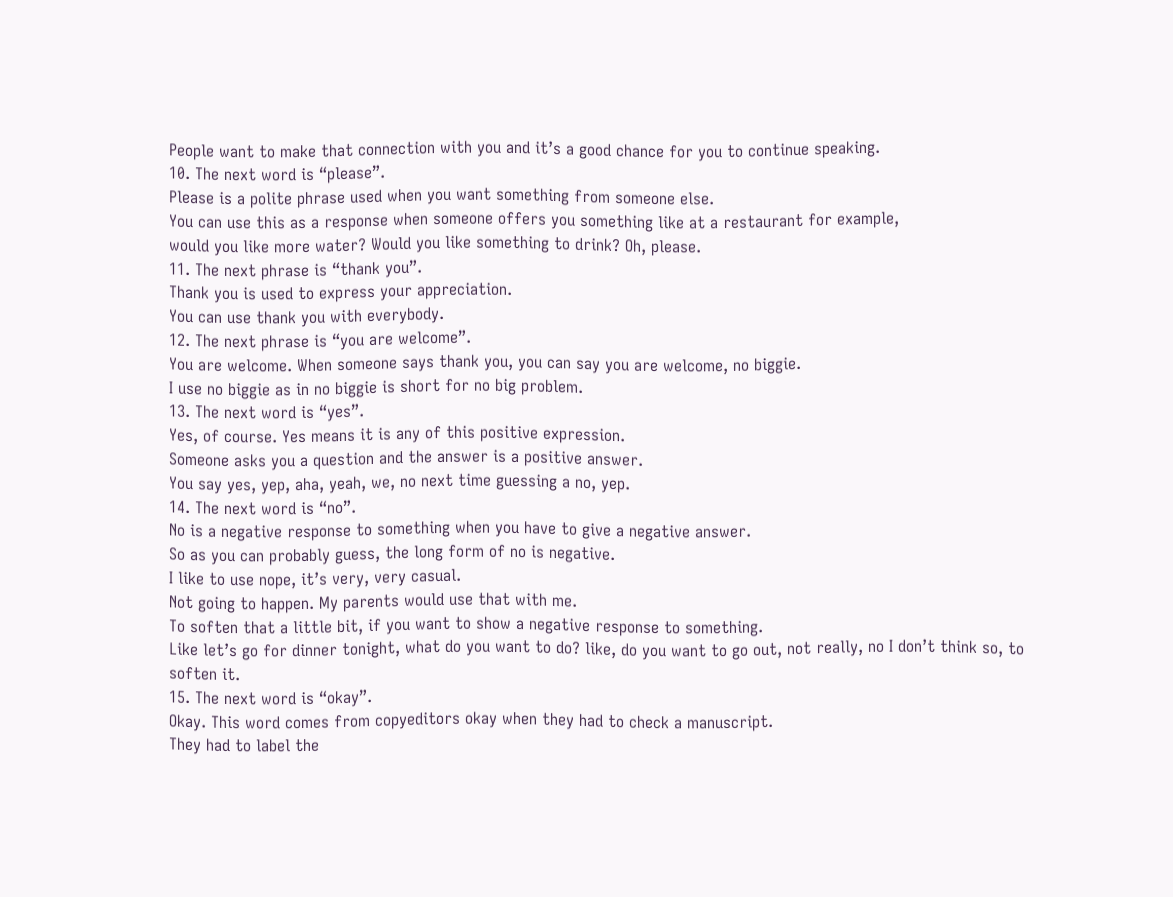People want to make that connection with you and it’s a good chance for you to continue speaking.
10. The next word is “please”.
Please is a polite phrase used when you want something from someone else.
You can use this as a response when someone offers you something like at a restaurant for example,
would you like more water? Would you like something to drink? Oh, please.
11. The next phrase is “thank you”.
Thank you is used to express your appreciation.
You can use thank you with everybody.
12. The next phrase is “you are welcome”.
You are welcome. When someone says thank you, you can say you are welcome, no biggie.
I use no biggie as in no biggie is short for no big problem.
13. The next word is “yes”.
Yes, of course. Yes means it is any of this positive expression.
Someone asks you a question and the answer is a positive answer.
You say yes, yep, aha, yeah, we, no next time guessing a no, yep.
14. The next word is “no”.
No is a negative response to something when you have to give a negative answer.
So as you can probably guess, the long form of no is negative.
I like to use nope, it’s very, very casual.
Not going to happen. My parents would use that with me.
To soften that a little bit, if you want to show a negative response to something.
Like let’s go for dinner tonight, what do you want to do? like, do you want to go out, not really, no I don’t think so, to soften it.
15. The next word is “okay”.
Okay. This word comes from copyeditors okay when they had to check a manuscript.
They had to label the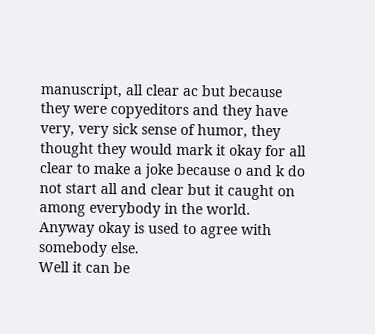manuscript, all clear ac but because they were copyeditors and they have very, very sick sense of humor, they thought they would mark it okay for all clear to make a joke because o and k do not start all and clear but it caught on among everybody in the world.
Anyway okay is used to agree with somebody else.
Well it can be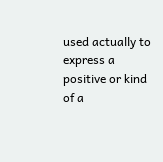used actually to express a positive or kind of a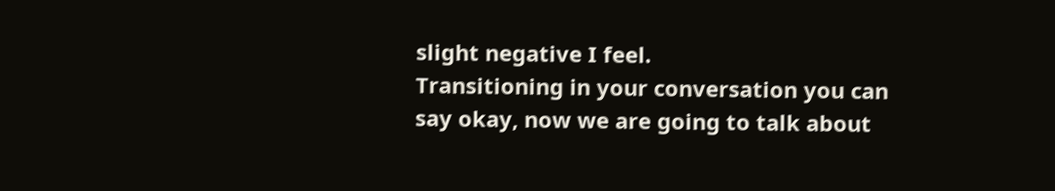slight negative I feel.
Transitioning in your conversation you can say okay, now we are going to talk about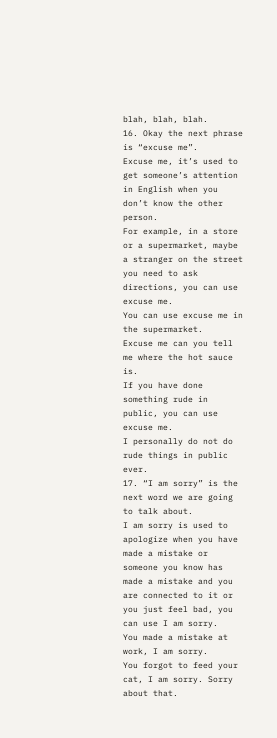blah, blah, blah.
16. Okay the next phrase is “excuse me”.
Excuse me, it’s used to get someone’s attention in English when you don’t know the other person.
For example, in a store or a supermarket, maybe a stranger on the street you need to ask directions, you can use excuse me.
You can use excuse me in the supermarket.
Excuse me can you tell me where the hot sauce is.
If you have done something rude in public, you can use excuse me.
I personally do not do rude things in public ever.
17. “I am sorry” is the next word we are going to talk about.
I am sorry is used to apologize when you have made a mistake or someone you know has made a mistake and you are connected to it or you just feel bad, you can use I am sorry.
You made a mistake at work, I am sorry.
You forgot to feed your cat, I am sorry. Sorry about that.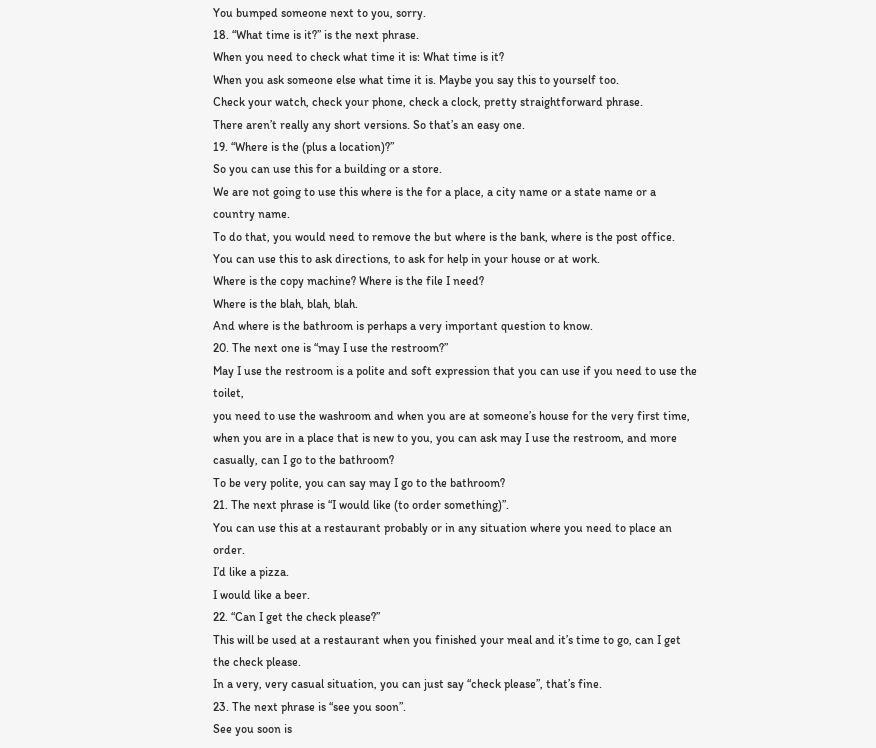You bumped someone next to you, sorry.
18. “What time is it?” is the next phrase.
When you need to check what time it is: What time is it?
When you ask someone else what time it is. Maybe you say this to yourself too.
Check your watch, check your phone, check a clock, pretty straightforward phrase.
There aren’t really any short versions. So that’s an easy one.
19. “Where is the (plus a location)?”
So you can use this for a building or a store.
We are not going to use this where is the for a place, a city name or a state name or a country name.
To do that, you would need to remove the but where is the bank, where is the post office.
You can use this to ask directions, to ask for help in your house or at work.
Where is the copy machine? Where is the file I need?
Where is the blah, blah, blah.
And where is the bathroom is perhaps a very important question to know.
20. The next one is “may I use the restroom?”
May I use the restroom is a polite and soft expression that you can use if you need to use the toilet,
you need to use the washroom and when you are at someone’s house for the very first time,
when you are in a place that is new to you, you can ask may I use the restroom, and more casually, can I go to the bathroom?
To be very polite, you can say may I go to the bathroom?
21. The next phrase is “I would like (to order something)”.
You can use this at a restaurant probably or in any situation where you need to place an order.
I’d like a pizza.
I would like a beer.
22. “Can I get the check please?”
This will be used at a restaurant when you finished your meal and it’s time to go, can I get the check please.
In a very, very casual situation, you can just say “check please”, that’s fine.
23. The next phrase is “see you soon”.
See you soon is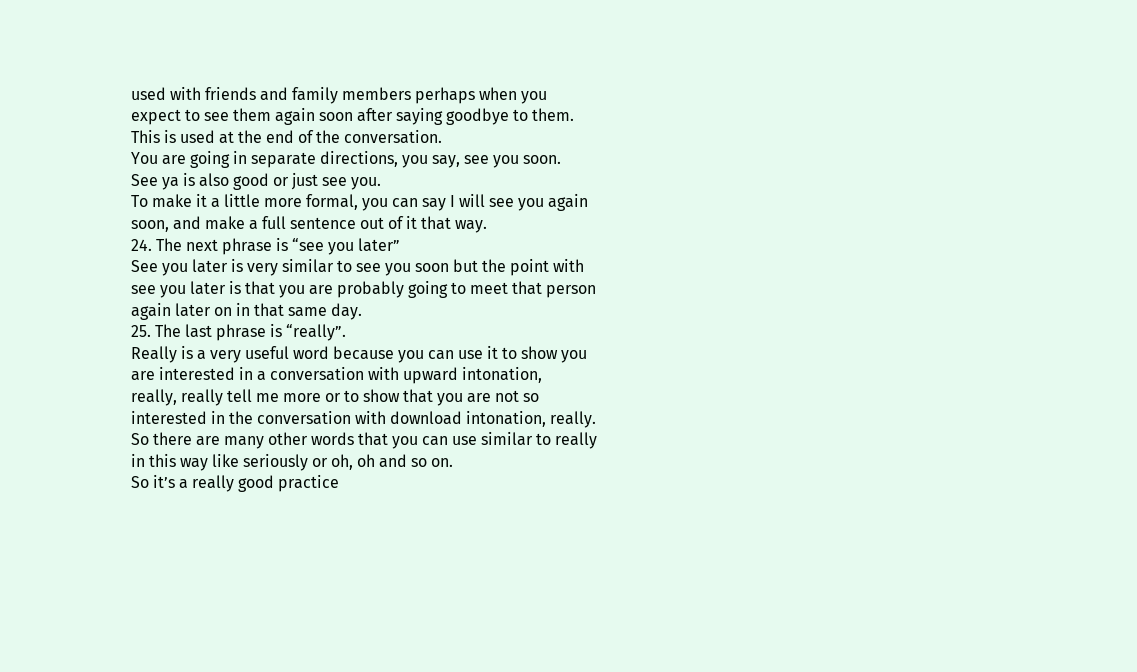used with friends and family members perhaps when you expect to see them again soon after saying goodbye to them.
This is used at the end of the conversation.
You are going in separate directions, you say, see you soon.
See ya is also good or just see you.
To make it a little more formal, you can say I will see you again soon, and make a full sentence out of it that way.
24. The next phrase is “see you later”
See you later is very similar to see you soon but the point with see you later is that you are probably going to meet that person again later on in that same day.
25. The last phrase is “really”.
Really is a very useful word because you can use it to show you are interested in a conversation with upward intonation,
really, really tell me more or to show that you are not so interested in the conversation with download intonation, really.
So there are many other words that you can use similar to really in this way like seriously or oh, oh and so on.
So it’s a really good practice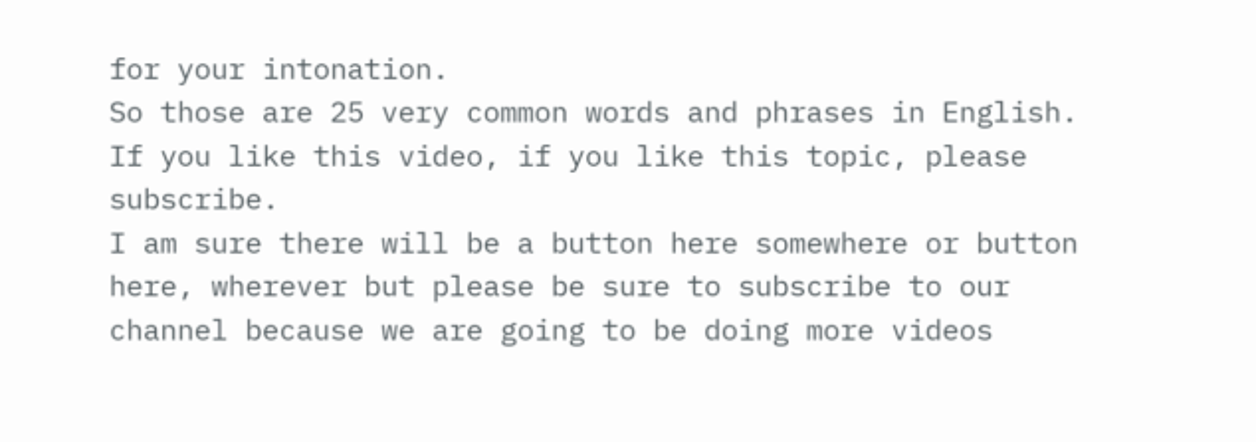for your intonation.
So those are 25 very common words and phrases in English.
If you like this video, if you like this topic, please subscribe.
I am sure there will be a button here somewhere or button here, wherever but please be sure to subscribe to our channel because we are going to be doing more videos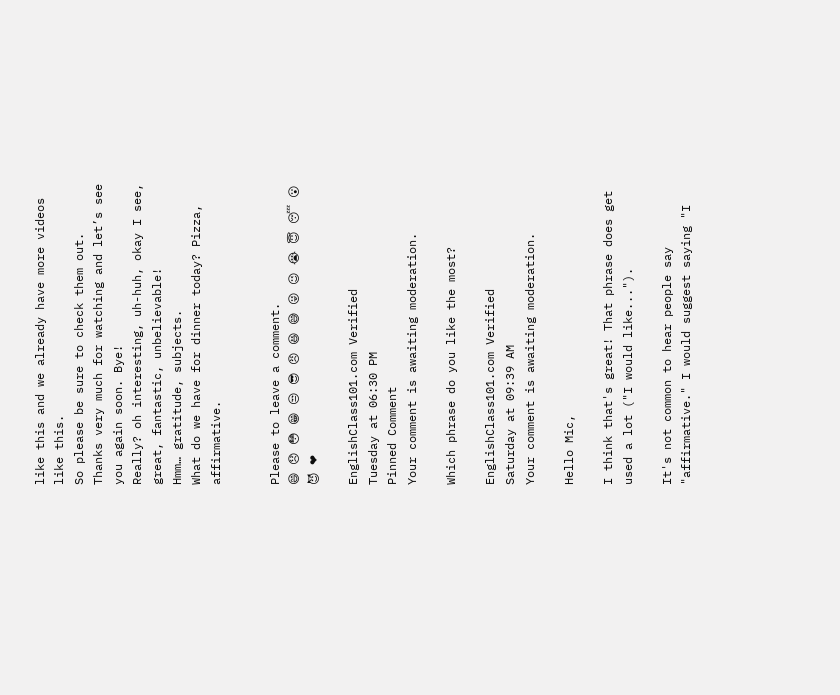like this and we already have more videos like this.
So please be sure to check them out.
Thanks very much for watching and let’s see you again soon. Bye!
Really? oh interesting, uh-huh, okay I see, great, fantastic, unbelievable!
Hmm… gratitude, subjects.
What do we have for dinner today? Pizza, affirmative.


Please to leave a comment.
😄 😞 😳 😁 😒 😎 😠 😆 😅 😜 😉 😭 😇 😴 😮 😈 ❤

EnglishClass101.com Verified
Tuesday at 06:30 PM
Pinned Comment
Your comment is awaiting moderation.

Which phrase do you like the most?

EnglishClass101.com Verified
Saturday at 09:39 AM
Your comment is awaiting moderation.

Hello Mic,

I think that's great! That phrase does get used a lot ("I would like...").

It's not common to hear people say "affirmative." I would suggest saying "I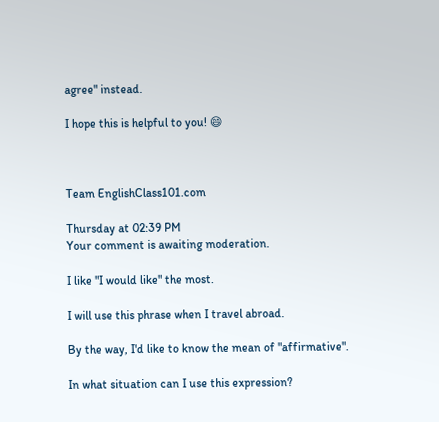agree" instead.

I hope this is helpful to you! 😄



Team EnglishClass101.com

Thursday at 02:39 PM
Your comment is awaiting moderation.

I like "I would like" the most.

I will use this phrase when I travel abroad.

By the way, I'd like to know the mean of "affirmative".

In what situation can I use this expression?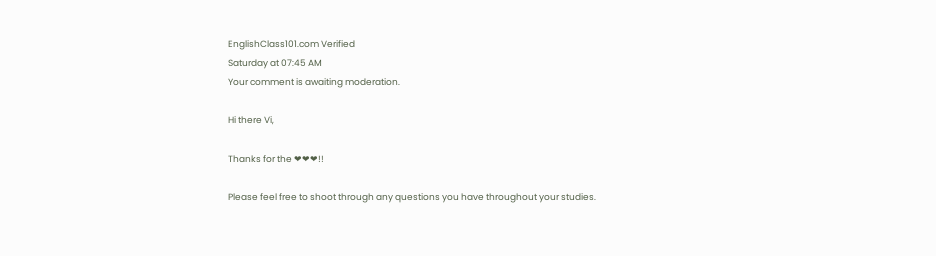EnglishClass101.com Verified
Saturday at 07:45 AM
Your comment is awaiting moderation.

Hi there Vi,

Thanks for the ❤❤❤!!

Please feel free to shoot through any questions you have throughout your studies.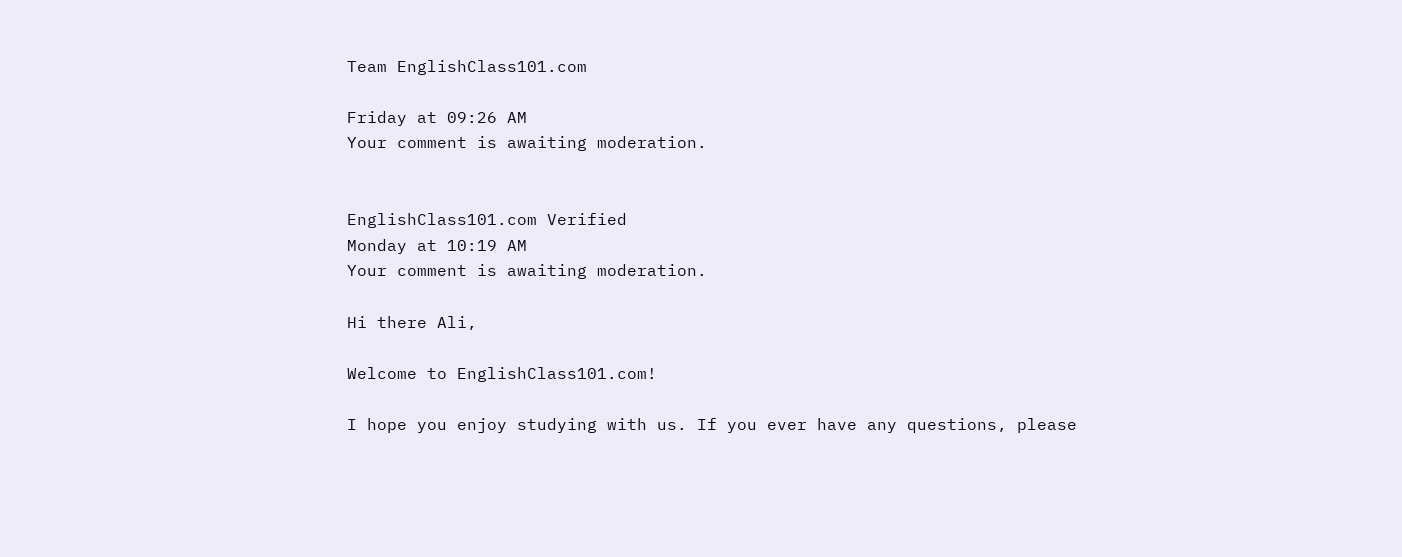Team EnglishClass101.com

Friday at 09:26 AM
Your comment is awaiting moderation.


EnglishClass101.com Verified
Monday at 10:19 AM
Your comment is awaiting moderation.

Hi there Ali,

Welcome to EnglishClass101.com!

I hope you enjoy studying with us. If you ever have any questions, please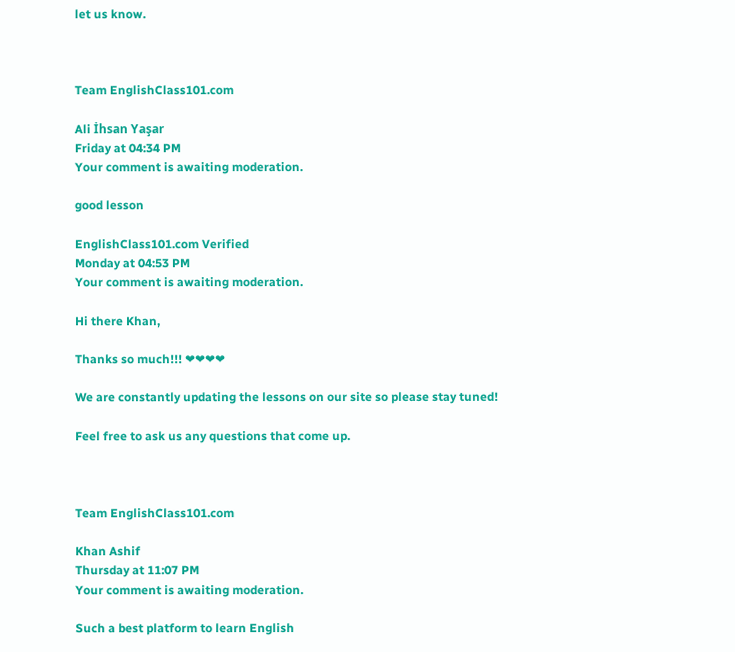let us know.



Team EnglishClass101.com

Ali İhsan Yaşar
Friday at 04:34 PM
Your comment is awaiting moderation.

good lesson

EnglishClass101.com Verified
Monday at 04:53 PM
Your comment is awaiting moderation.

Hi there Khan,

Thanks so much!!! ❤❤❤❤

We are constantly updating the lessons on our site so please stay tuned!

Feel free to ask us any questions that come up.



Team EnglishClass101.com

Khan Ashif
Thursday at 11:07 PM
Your comment is awaiting moderation.

Such a best platform to learn English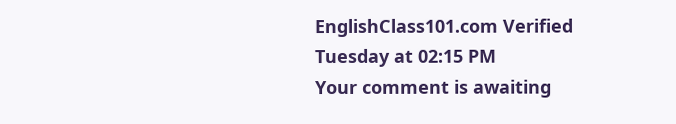EnglishClass101.com Verified
Tuesday at 02:15 PM
Your comment is awaiting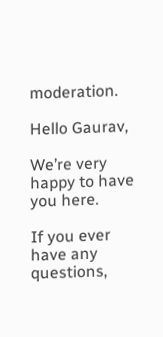moderation.

Hello Gaurav,

We’re very happy to have you here.

If you ever have any questions,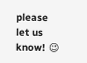please let us know! 😉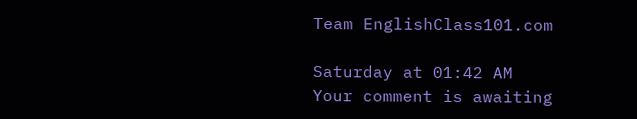Team EnglishClass101.com

Saturday at 01:42 AM
Your comment is awaiting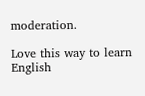moderation.

Love this way to learn English